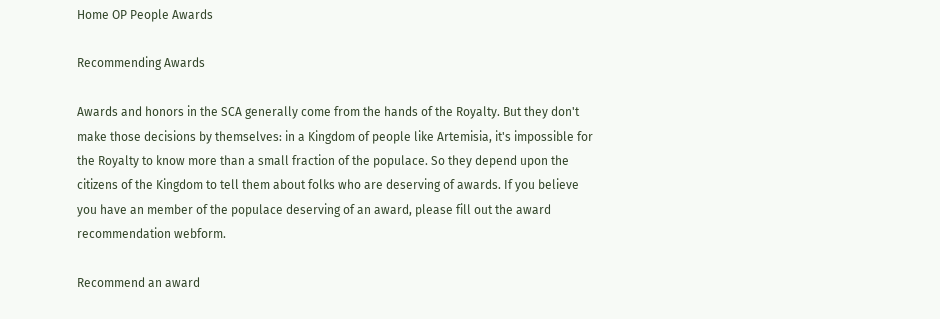Home OP People Awards

Recommending Awards

Awards and honors in the SCA generally come from the hands of the Royalty. But they don't make those decisions by themselves: in a Kingdom of people like Artemisia, it's impossible for the Royalty to know more than a small fraction of the populace. So they depend upon the citizens of the Kingdom to tell them about folks who are deserving of awards. If you believe you have an member of the populace deserving of an award, please fill out the award recommendation webform.

Recommend an award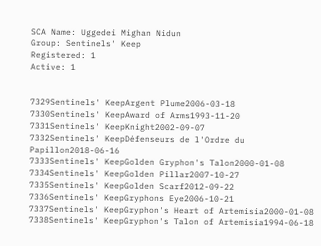SCA Name: Uggedei Mighan Nidun
Group: Sentinels' Keep
Registered: 1
Active: 1


7329Sentinels' KeepArgent Plume2006-03-18
7330Sentinels' KeepAward of Arms1993-11-20
7331Sentinels' KeepKnight2002-09-07
7332Sentinels' KeepDéfenseurs de l'Ordre du Papillon2018-06-16
7333Sentinels' KeepGolden Gryphon's Talon2000-01-08
7334Sentinels' KeepGolden Pillar2007-10-27
7335Sentinels' KeepGolden Scarf2012-09-22
7336Sentinels' KeepGryphons Eye2006-10-21
7337Sentinels' KeepGryphon's Heart of Artemisia2000-01-08
7338Sentinels' KeepGryphon's Talon of Artemisia1994-06-18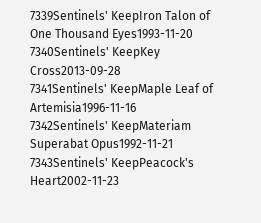7339Sentinels' KeepIron Talon of One Thousand Eyes1993-11-20
7340Sentinels' KeepKey Cross2013-09-28
7341Sentinels' KeepMaple Leaf of Artemisia1996-11-16
7342Sentinels' KeepMateriam Superabat Opus1992-11-21
7343Sentinels' KeepPeacock's Heart2002-11-23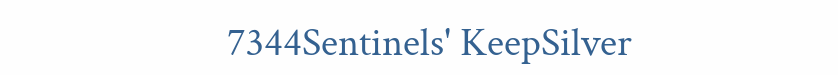7344Sentinels' KeepSilver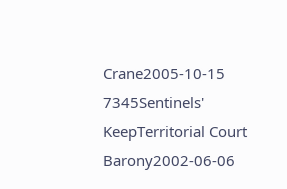Crane2005-10-15
7345Sentinels' KeepTerritorial Court Barony2002-06-06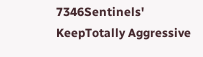7346Sentinels' KeepTotally Aggressive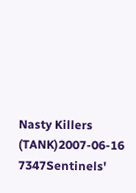Nasty Killers (TANK)2007-06-16
7347Sentinels'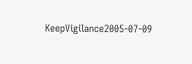KeepVigilance2005-07-09